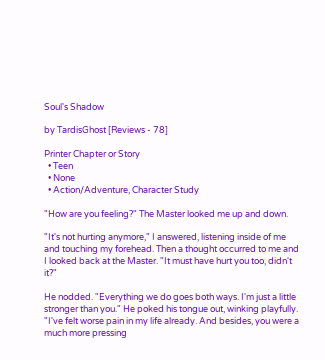Soul's Shadow

by TardisGhost [Reviews - 78]

Printer Chapter or Story
  • Teen
  • None
  • Action/Adventure, Character Study

"How are you feeling?" The Master looked me up and down.

"It's not hurting anymore," I answered, listening inside of me and touching my forehead. Then a thought occurred to me and I looked back at the Master. "It must have hurt you too, didn't it?"

He nodded. "Everything we do goes both ways. I'm just a little stronger than you." He poked his tongue out, winking playfully. "I've felt worse pain in my life already. And besides, you were a much more pressing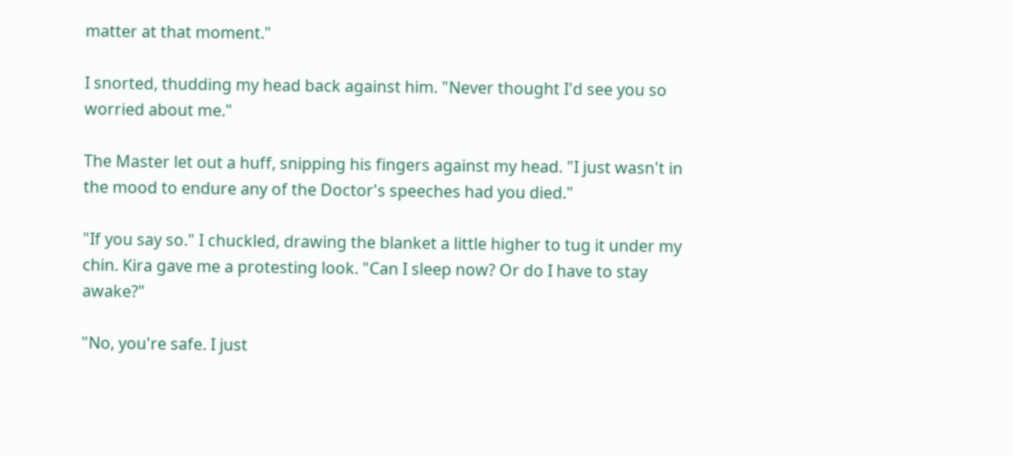matter at that moment."

I snorted, thudding my head back against him. "Never thought I'd see you so worried about me."

The Master let out a huff, snipping his fingers against my head. "I just wasn't in the mood to endure any of the Doctor's speeches had you died."

"If you say so." I chuckled, drawing the blanket a little higher to tug it under my chin. Kira gave me a protesting look. "Can I sleep now? Or do I have to stay awake?"

"No, you're safe. I just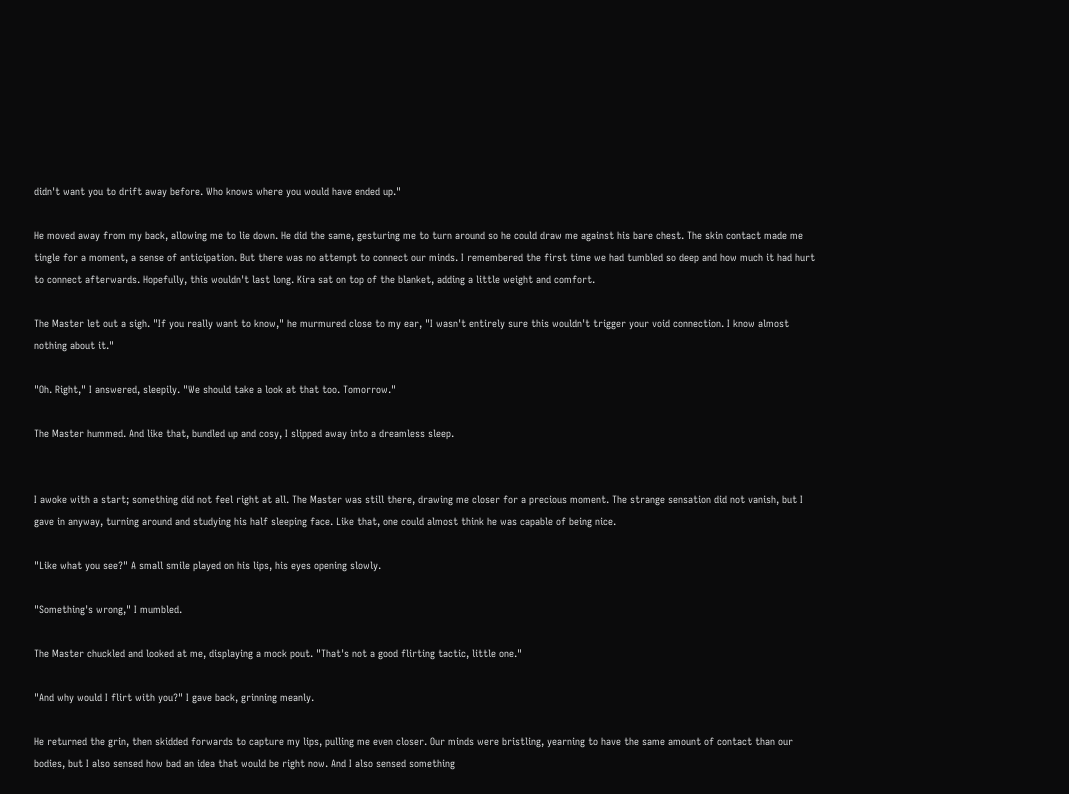didn't want you to drift away before. Who knows where you would have ended up."

He moved away from my back, allowing me to lie down. He did the same, gesturing me to turn around so he could draw me against his bare chest. The skin contact made me tingle for a moment, a sense of anticipation. But there was no attempt to connect our minds. I remembered the first time we had tumbled so deep and how much it had hurt to connect afterwards. Hopefully, this wouldn't last long. Kira sat on top of the blanket, adding a little weight and comfort.

The Master let out a sigh. "If you really want to know," he murmured close to my ear, "I wasn't entirely sure this wouldn't trigger your void connection. I know almost nothing about it."

"Oh. Right," I answered, sleepily. "We should take a look at that too. Tomorrow."

The Master hummed. And like that, bundled up and cosy, I slipped away into a dreamless sleep.


I awoke with a start; something did not feel right at all. The Master was still there, drawing me closer for a precious moment. The strange sensation did not vanish, but I gave in anyway, turning around and studying his half sleeping face. Like that, one could almost think he was capable of being nice.

"Like what you see?" A small smile played on his lips, his eyes opening slowly.

"Something's wrong," I mumbled.

The Master chuckled and looked at me, displaying a mock pout. "That's not a good flirting tactic, little one."

"And why would I flirt with you?" I gave back, grinning meanly.

He returned the grin, then skidded forwards to capture my lips, pulling me even closer. Our minds were bristling, yearning to have the same amount of contact than our bodies, but I also sensed how bad an idea that would be right now. And I also sensed something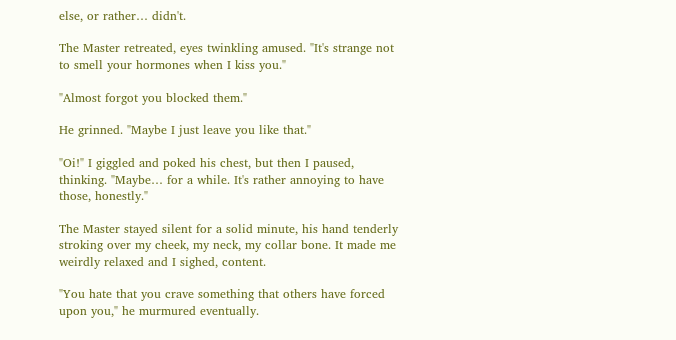else, or rather… didn't.

The Master retreated, eyes twinkling amused. "It's strange not to smell your hormones when I kiss you."

"Almost forgot you blocked them."

He grinned. "Maybe I just leave you like that."

"Oi!" I giggled and poked his chest, but then I paused, thinking. "Maybe… for a while. It's rather annoying to have those, honestly."

The Master stayed silent for a solid minute, his hand tenderly stroking over my cheek, my neck, my collar bone. It made me weirdly relaxed and I sighed, content.

"You hate that you crave something that others have forced upon you," he murmured eventually.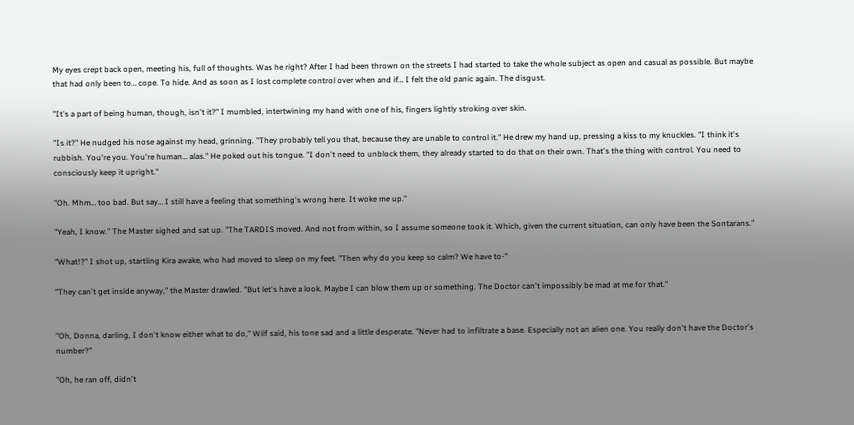My eyes crept back open, meeting his, full of thoughts. Was he right? After I had been thrown on the streets I had started to take the whole subject as open and casual as possible. But maybe that had only been to… cope. To hide. And as soon as I lost complete control over when and if… I felt the old panic again. The disgust.

"It's a part of being human, though, isn't it?" I mumbled, intertwining my hand with one of his, fingers lightly stroking over skin.

"Is it?" He nudged his nose against my head, grinning. "They probably tell you that, because they are unable to control it." He drew my hand up, pressing a kiss to my knuckles. "I think it's rubbish. You're you. You're human… alas." He poked out his tongue. "I don't need to unblock them, they already started to do that on their own. That's the thing with control. You need to consciously keep it upright."

"Oh. Mhm… too bad. But say… I still have a feeling that something's wrong here. It woke me up."

"Yeah, I know." The Master sighed and sat up. "The TARDIS moved. And not from within, so I assume someone took it. Which, given the current situation, can only have been the Sontarans."

"What!?" I shot up, startling Kira awake, who had moved to sleep on my feet. "Then why do you keep so calm? We have to-"

"They can't get inside anyway," the Master drawled. "But let's have a look. Maybe I can blow them up or something. The Doctor can't impossibly be mad at me for that."


"Oh, Donna, darling, I don't know either what to do," Wilf said, his tone sad and a little desperate. "Never had to infiltrate a base. Especially not an alien one. You really don't have the Doctor's number?"

"Oh, he ran off, didn't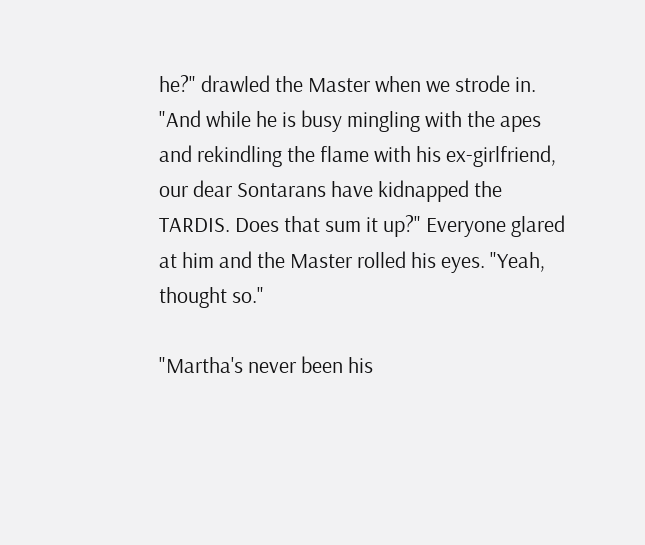he?" drawled the Master when we strode in. "And while he is busy mingling with the apes and rekindling the flame with his ex-girlfriend, our dear Sontarans have kidnapped the TARDIS. Does that sum it up?" Everyone glared at him and the Master rolled his eyes. "Yeah, thought so."

"Martha's never been his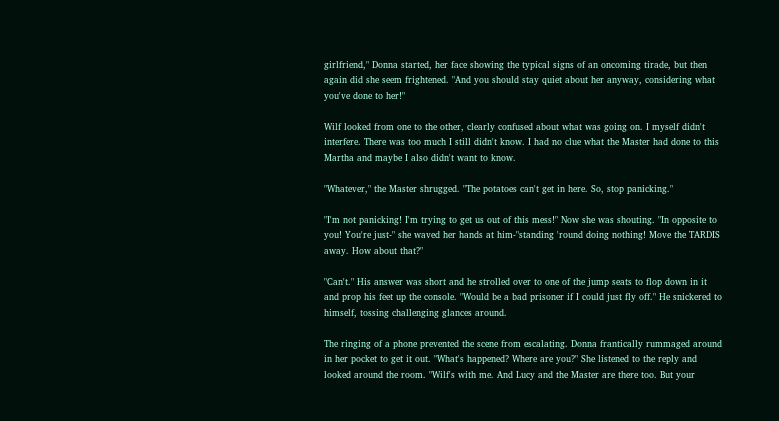girlfriend," Donna started, her face showing the typical signs of an oncoming tirade, but then again did she seem frightened. "And you should stay quiet about her anyway, considering what you've done to her!"

Wilf looked from one to the other, clearly confused about what was going on. I myself didn't interfere. There was too much I still didn't know. I had no clue what the Master had done to this Martha and maybe I also didn't want to know.

"Whatever," the Master shrugged. "The potatoes can't get in here. So, stop panicking."

"I'm not panicking! I'm trying to get us out of this mess!" Now she was shouting. "In opposite to you! You're just-" she waved her hands at him-"standing 'round doing nothing! Move the TARDIS away. How about that?"

"Can't." His answer was short and he strolled over to one of the jump seats to flop down in it and prop his feet up the console. "Would be a bad prisoner if I could just fly off." He snickered to himself, tossing challenging glances around.

The ringing of a phone prevented the scene from escalating. Donna frantically rummaged around in her pocket to get it out. "What's happened? Where are you?" She listened to the reply and looked around the room. "Wilf's with me. And Lucy and the Master are there too. But your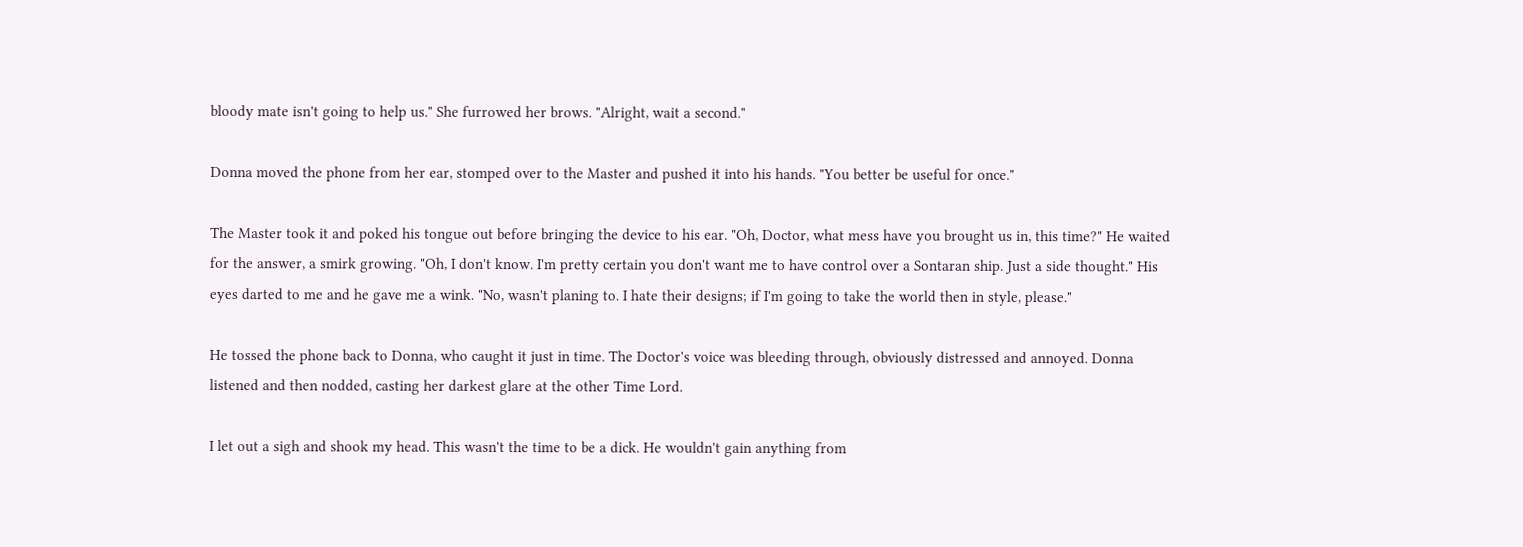bloody mate isn't going to help us." She furrowed her brows. "Alright, wait a second."

Donna moved the phone from her ear, stomped over to the Master and pushed it into his hands. "You better be useful for once."

The Master took it and poked his tongue out before bringing the device to his ear. "Oh, Doctor, what mess have you brought us in, this time?" He waited for the answer, a smirk growing. "Oh, I don't know. I'm pretty certain you don't want me to have control over a Sontaran ship. Just a side thought." His eyes darted to me and he gave me a wink. "No, wasn't planing to. I hate their designs; if I'm going to take the world then in style, please."

He tossed the phone back to Donna, who caught it just in time. The Doctor's voice was bleeding through, obviously distressed and annoyed. Donna listened and then nodded, casting her darkest glare at the other Time Lord.

I let out a sigh and shook my head. This wasn't the time to be a dick. He wouldn't gain anything from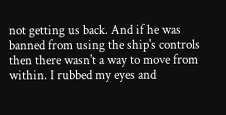not getting us back. And if he was banned from using the ship's controls then there wasn't a way to move from within. I rubbed my eyes and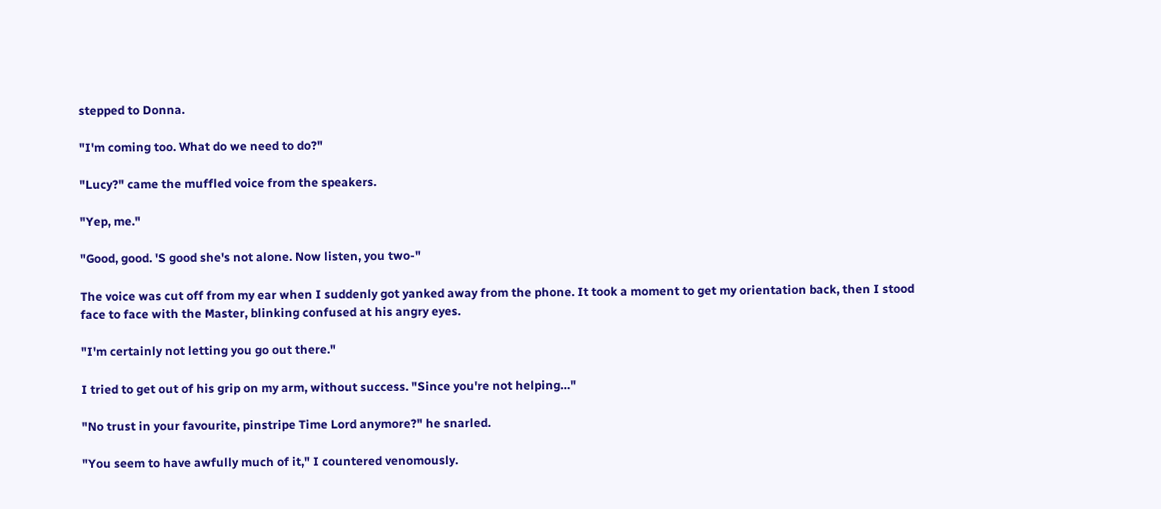stepped to Donna.

"I'm coming too. What do we need to do?"

"Lucy?" came the muffled voice from the speakers.

"Yep, me."

"Good, good. 'S good she's not alone. Now listen, you two-"

The voice was cut off from my ear when I suddenly got yanked away from the phone. It took a moment to get my orientation back, then I stood face to face with the Master, blinking confused at his angry eyes.

"I'm certainly not letting you go out there."

I tried to get out of his grip on my arm, without success. "Since you're not helping…"

"No trust in your favourite, pinstripe Time Lord anymore?" he snarled.

"You seem to have awfully much of it," I countered venomously.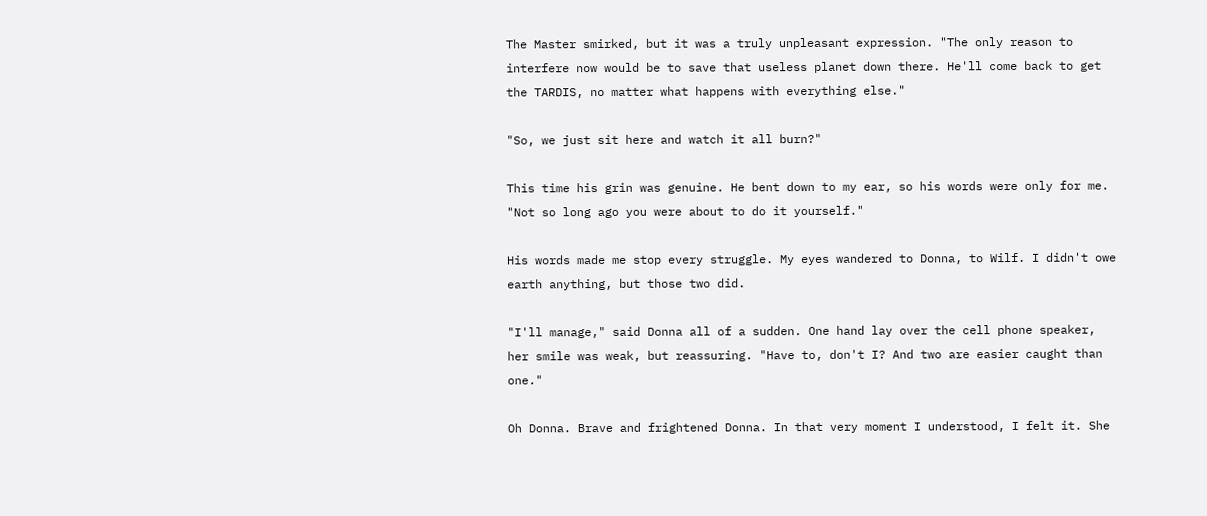The Master smirked, but it was a truly unpleasant expression. "The only reason to interfere now would be to save that useless planet down there. He'll come back to get the TARDIS, no matter what happens with everything else."

"So, we just sit here and watch it all burn?"

This time his grin was genuine. He bent down to my ear, so his words were only for me. "Not so long ago you were about to do it yourself."

His words made me stop every struggle. My eyes wandered to Donna, to Wilf. I didn't owe earth anything, but those two did.

"I'll manage," said Donna all of a sudden. One hand lay over the cell phone speaker, her smile was weak, but reassuring. "Have to, don't I? And two are easier caught than one."

Oh Donna. Brave and frightened Donna. In that very moment I understood, I felt it. She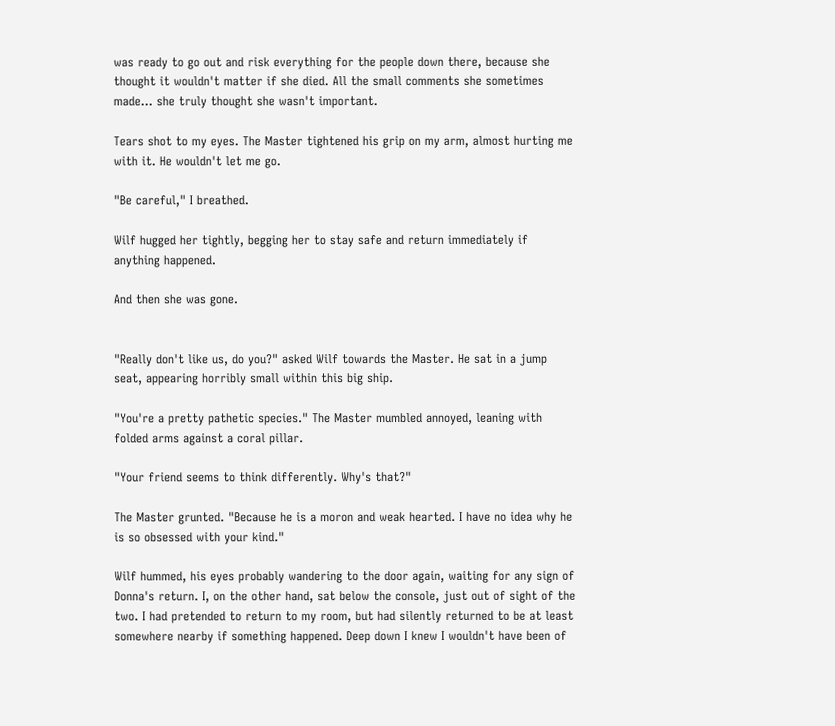was ready to go out and risk everything for the people down there, because she thought it wouldn't matter if she died. All the small comments she sometimes made… she truly thought she wasn't important.

Tears shot to my eyes. The Master tightened his grip on my arm, almost hurting me with it. He wouldn't let me go.

"Be careful," I breathed.

Wilf hugged her tightly, begging her to stay safe and return immediately if anything happened.

And then she was gone.


"Really don't like us, do you?" asked Wilf towards the Master. He sat in a jump seat, appearing horribly small within this big ship.

"You're a pretty pathetic species." The Master mumbled annoyed, leaning with folded arms against a coral pillar.

"Your friend seems to think differently. Why's that?"

The Master grunted. "Because he is a moron and weak hearted. I have no idea why he is so obsessed with your kind."

Wilf hummed, his eyes probably wandering to the door again, waiting for any sign of Donna's return. I, on the other hand, sat below the console, just out of sight of the two. I had pretended to return to my room, but had silently returned to be at least somewhere nearby if something happened. Deep down I knew I wouldn't have been of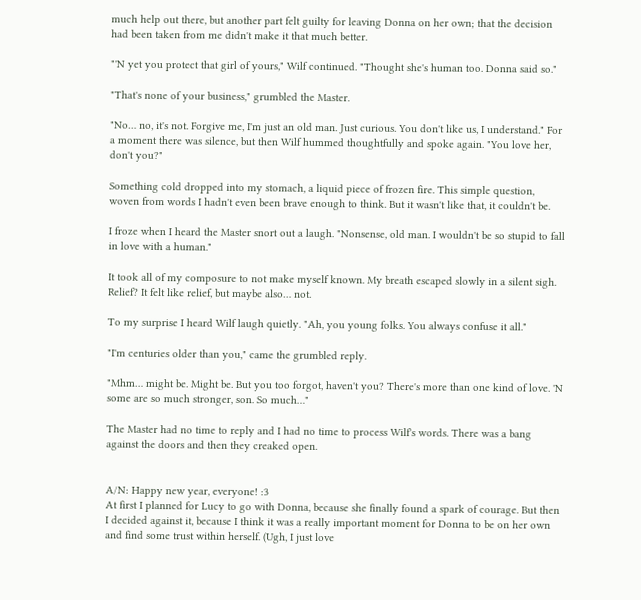much help out there, but another part felt guilty for leaving Donna on her own; that the decision had been taken from me didn't make it that much better.

"'N yet you protect that girl of yours," Wilf continued. "Thought she's human too. Donna said so."

"That's none of your business," grumbled the Master.

"No… no, it's not. Forgive me, I'm just an old man. Just curious. You don't like us, I understand." For a moment there was silence, but then Wilf hummed thoughtfully and spoke again. "You love her, don't you?"

Something cold dropped into my stomach, a liquid piece of frozen fire. This simple question, woven from words I hadn't even been brave enough to think. But it wasn't like that, it couldn't be.

I froze when I heard the Master snort out a laugh. "Nonsense, old man. I wouldn't be so stupid to fall in love with a human."

It took all of my composure to not make myself known. My breath escaped slowly in a silent sigh. Relief? It felt like relief, but maybe also… not.

To my surprise I heard Wilf laugh quietly. "Ah, you young folks. You always confuse it all."

"I'm centuries older than you," came the grumbled reply.

"Mhm… might be. Might be. But you too forgot, haven't you? There's more than one kind of love. 'N some are so much stronger, son. So much…"

The Master had no time to reply and I had no time to process Wilf's words. There was a bang against the doors and then they creaked open.


A/N: Happy new year, everyone! :3
At first I planned for Lucy to go with Donna, because she finally found a spark of courage. But then I decided against it, because I think it was a really important moment for Donna to be on her own and find some trust within herself. (Ugh, I just love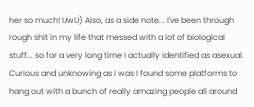her so much! UwU) Also, as a side note... I've been through rough shit in my life that messed with a lot of biological stuff... so for a very long time I actually identified as asexual. Curious and unknowing as I was I found some platforms to hang out with a bunch of really amazing people all around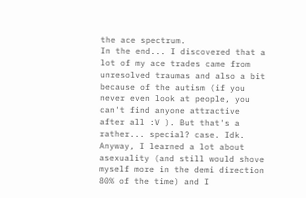the ace spectrum.
In the end... I discovered that a lot of my ace trades came from unresolved traumas and also a bit because of the autism (if you never even look at people, you can't find anyone attractive after all :V ). But that's a rather... special? case. Idk.
Anyway, I learned a lot about asexuality (and still would shove myself more in the demi direction 80% of the time) and I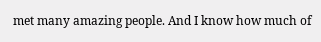met many amazing people. And I know how much of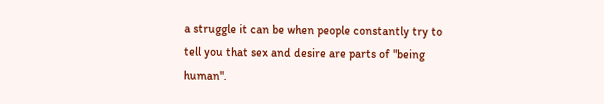a struggle it can be when people constantly try to tell you that sex and desire are parts of "being human".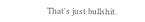That's just bullshit.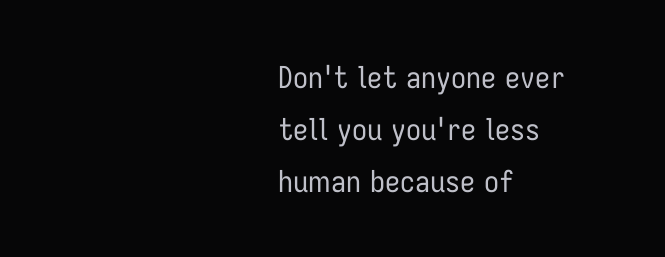Don't let anyone ever tell you you're less human because of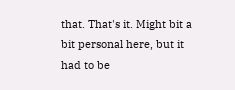that. That's it. Might bit a bit personal here, but it had to be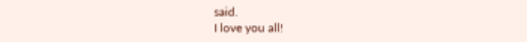said.
I love you all!